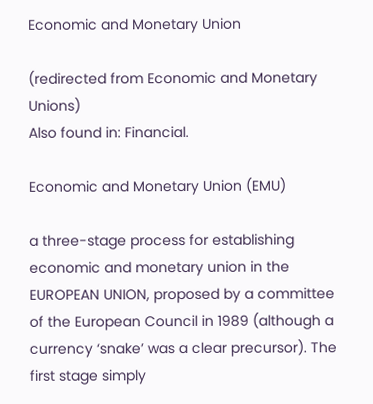Economic and Monetary Union

(redirected from Economic and Monetary Unions)
Also found in: Financial.

Economic and Monetary Union (EMU)

a three-stage process for establishing economic and monetary union in the EUROPEAN UNION, proposed by a committee of the European Council in 1989 (although a currency ‘snake’ was a clear precursor). The first stage simply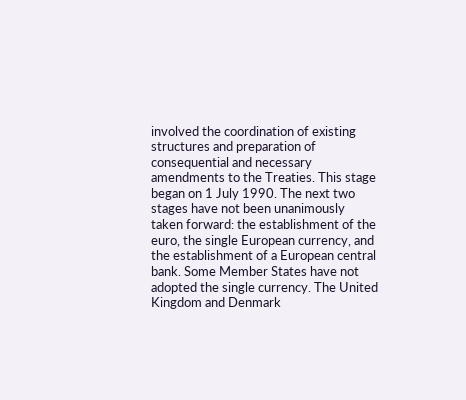involved the coordination of existing structures and preparation of consequential and necessary amendments to the Treaties. This stage began on 1 July 1990. The next two stages have not been unanimously taken forward: the establishment of the euro, the single European currency, and the establishment of a European central bank. Some Member States have not adopted the single currency. The United Kingdom and Denmark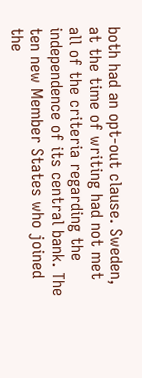both had an opt-out clause. Sweden, at the time of writing had not met all of the criteria regarding the independence of its central bank. The ten new Member States who joined the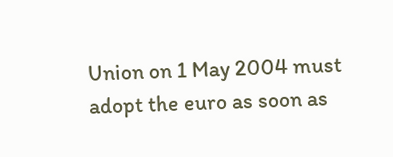Union on 1 May 2004 must adopt the euro as soon as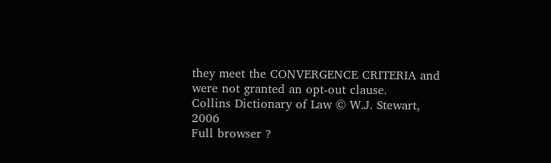they meet the CONVERGENCE CRITERIA and were not granted an opt-out clause.
Collins Dictionary of Law © W.J. Stewart, 2006
Full browser ?